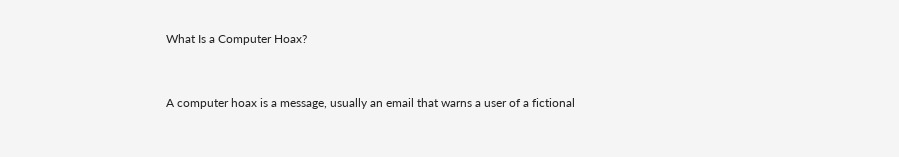What Is a Computer Hoax?


A computer hoax is a message, usually an email that warns a user of a fictional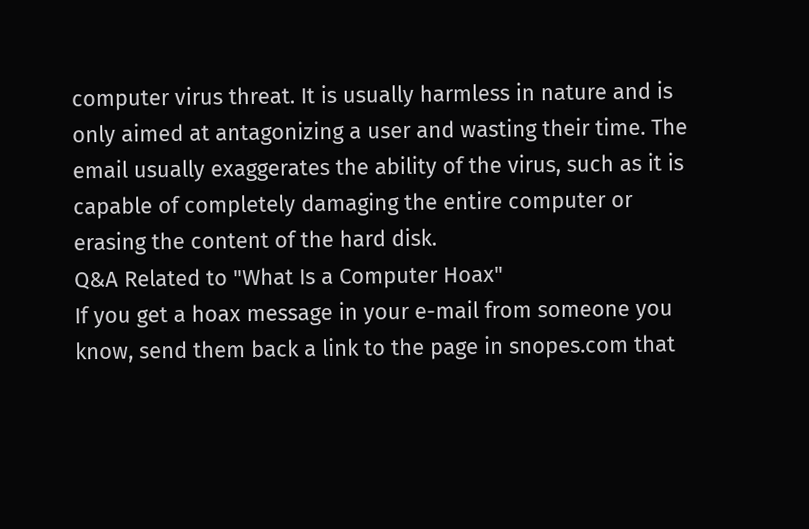computer virus threat. It is usually harmless in nature and is only aimed at antagonizing a user and wasting their time. The email usually exaggerates the ability of the virus, such as it is capable of completely damaging the entire computer or erasing the content of the hard disk.
Q&A Related to "What Is a Computer Hoax"
If you get a hoax message in your e-mail from someone you know, send them back a link to the page in snopes.com that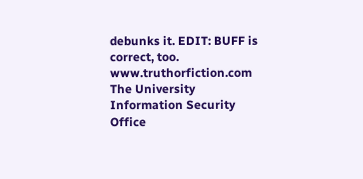debunks it. EDIT: BUFF is correct, too. www.truthorfiction.com
The University Information Security Office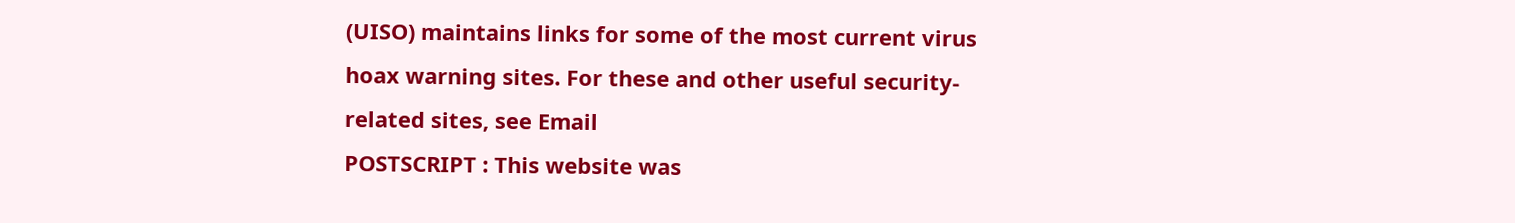(UISO) maintains links for some of the most current virus hoax warning sites. For these and other useful security-related sites, see Email
POSTSCRIPT : This website was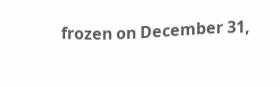frozen on December 31,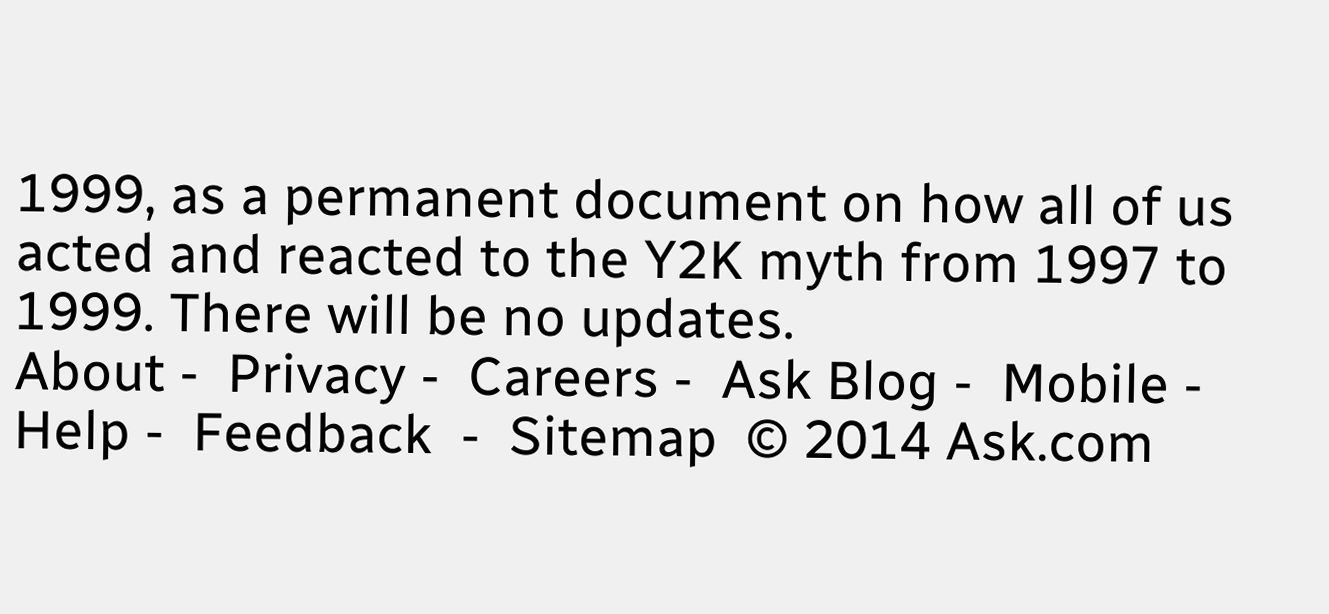1999, as a permanent document on how all of us acted and reacted to the Y2K myth from 1997 to 1999. There will be no updates.
About -  Privacy -  Careers -  Ask Blog -  Mobile -  Help -  Feedback  -  Sitemap  © 2014 Ask.com